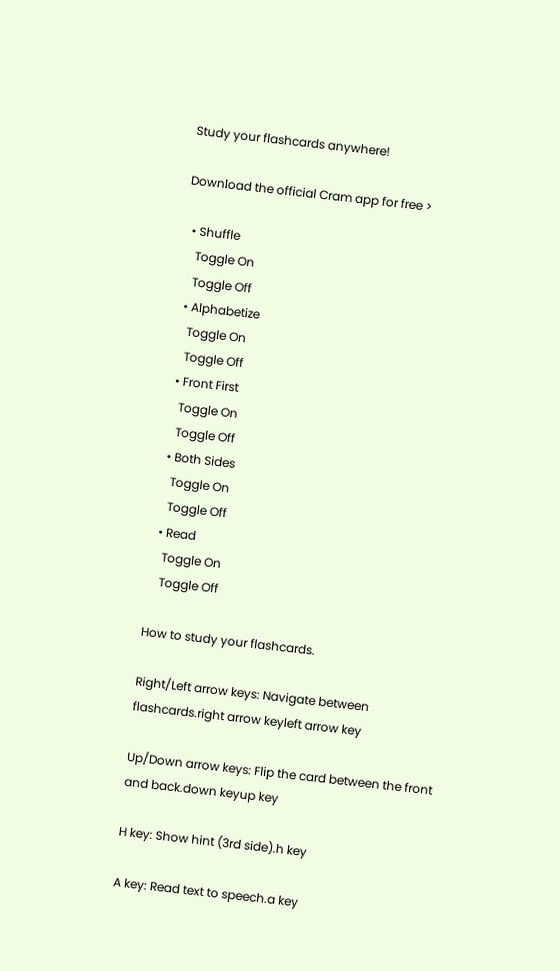Study your flashcards anywhere!

Download the official Cram app for free >

  • Shuffle
    Toggle On
    Toggle Off
  • Alphabetize
    Toggle On
    Toggle Off
  • Front First
    Toggle On
    Toggle Off
  • Both Sides
    Toggle On
    Toggle Off
  • Read
    Toggle On
    Toggle Off

How to study your flashcards.

Right/Left arrow keys: Navigate between flashcards.right arrow keyleft arrow key

Up/Down arrow keys: Flip the card between the front and back.down keyup key

H key: Show hint (3rd side).h key

A key: Read text to speech.a key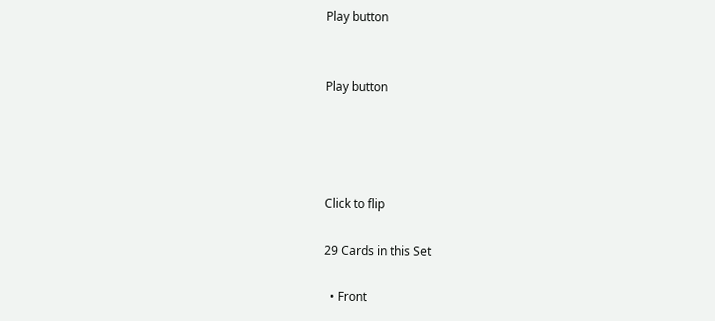Play button


Play button




Click to flip

29 Cards in this Set

  • Front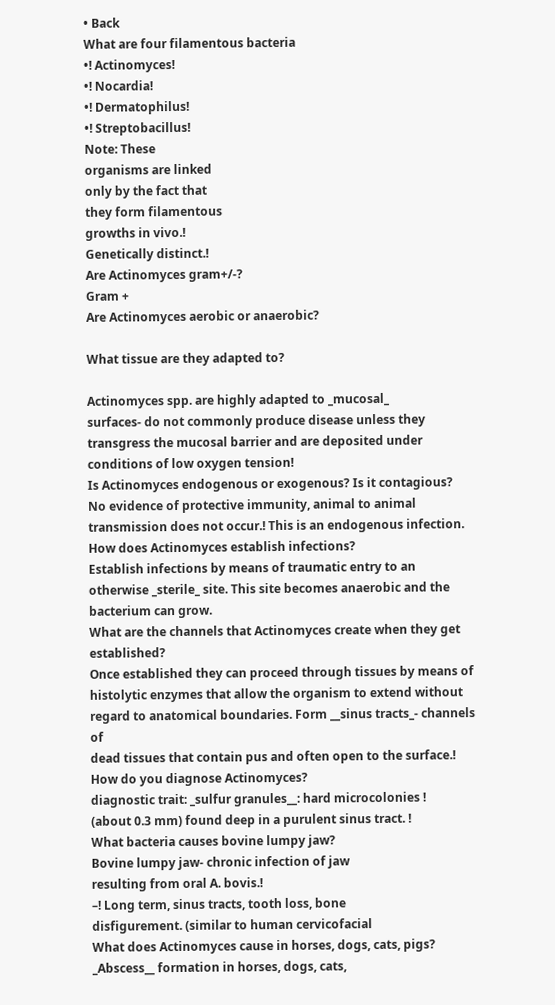• Back
What are four filamentous bacteria
•! Actinomyces!
•! Nocardia!
•! Dermatophilus!
•! Streptobacillus!
Note: These
organisms are linked
only by the fact that
they form filamentous
growths in vivo.!
Genetically distinct.!
Are Actinomyces gram+/-?
Gram +
Are Actinomyces aerobic or anaerobic?

What tissue are they adapted to?

Actinomyces spp. are highly adapted to _mucosal_
surfaces- do not commonly produce disease unless they
transgress the mucosal barrier and are deposited under
conditions of low oxygen tension!
Is Actinomyces endogenous or exogenous? Is it contagious?
No evidence of protective immunity, animal to animal
transmission does not occur.! This is an endogenous infection.
How does Actinomyces establish infections?
Establish infections by means of traumatic entry to an otherwise _sterile_ site. This site becomes anaerobic and the bacterium can grow.
What are the channels that Actinomyces create when they get established?
Once established they can proceed through tissues by means of
histolytic enzymes that allow the organism to extend without
regard to anatomical boundaries. Form __sinus tracts_- channels of
dead tissues that contain pus and often open to the surface.!
How do you diagnose Actinomyces?
diagnostic trait: _sulfur granules__: hard microcolonies !
(about 0.3 mm) found deep in a purulent sinus tract. !
What bacteria causes bovine lumpy jaw?
Bovine lumpy jaw- chronic infection of jaw
resulting from oral A. bovis.!
–! Long term, sinus tracts, tooth loss, bone
disfigurement. (similar to human cervicofacial
What does Actinomyces cause in horses, dogs, cats, pigs?
_Abscess__ formation in horses, dogs, cats,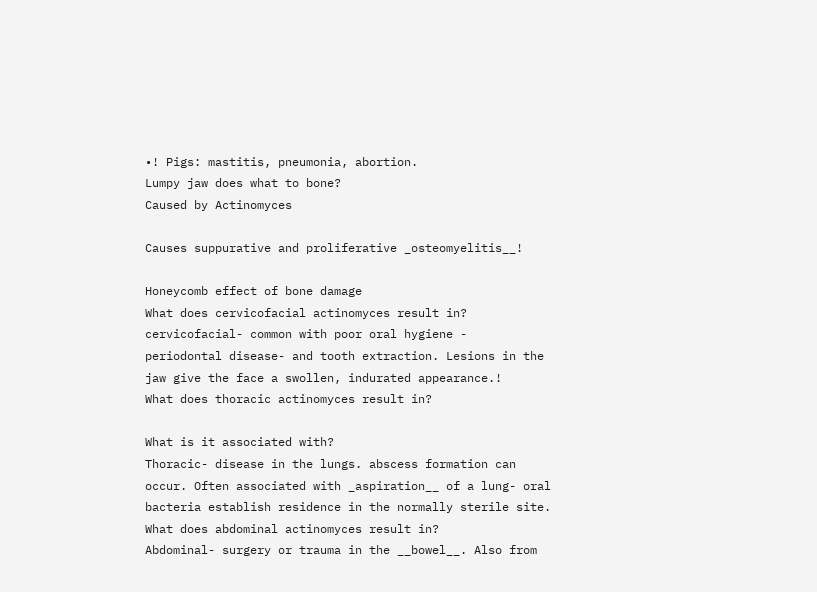•! Pigs: mastitis, pneumonia, abortion.
Lumpy jaw does what to bone?
Caused by Actinomyces

Causes suppurative and proliferative _osteomyelitis__!

Honeycomb effect of bone damage
What does cervicofacial actinomyces result in?
cervicofacial- common with poor oral hygiene -
periodontal disease- and tooth extraction. Lesions in the
jaw give the face a swollen, indurated appearance.!
What does thoracic actinomyces result in?

What is it associated with?
Thoracic- disease in the lungs. abscess formation can
occur. Often associated with _aspiration__ of a lung- oral
bacteria establish residence in the normally sterile site.
What does abdominal actinomyces result in?
Abdominal- surgery or trauma in the __bowel__. Also from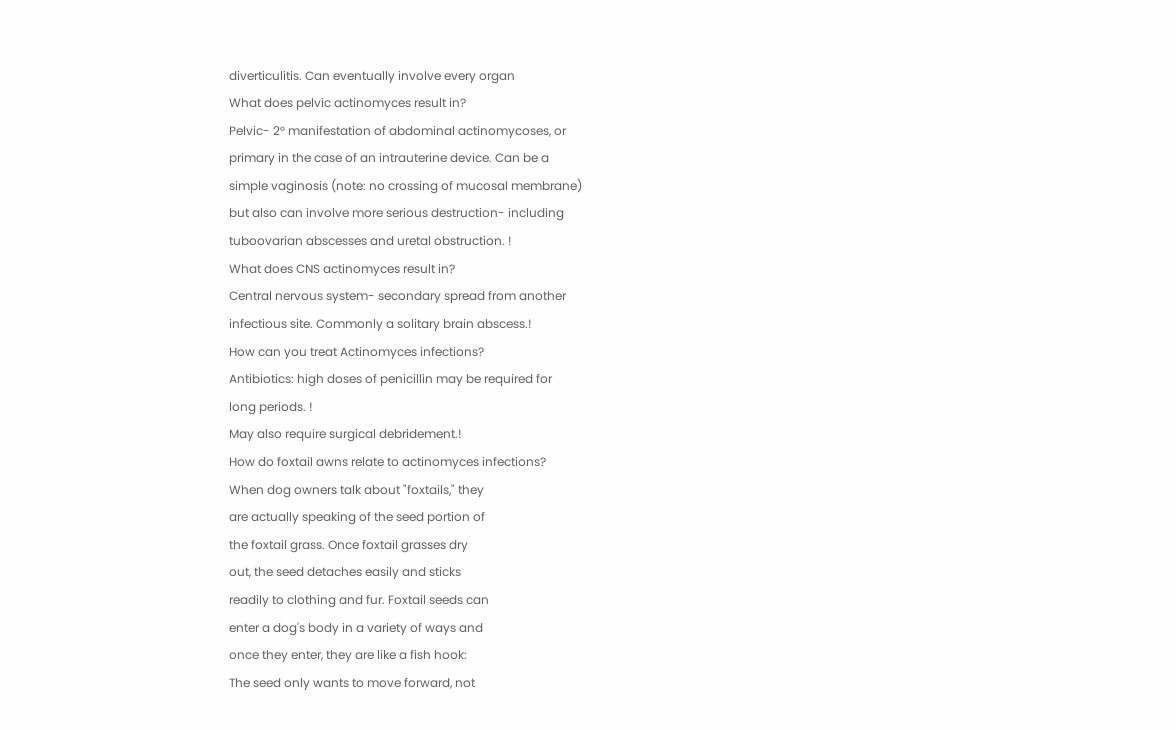diverticulitis. Can eventually involve every organ
What does pelvic actinomyces result in?
Pelvic- 2° manifestation of abdominal actinomycoses, or
primary in the case of an intrauterine device. Can be a
simple vaginosis (note: no crossing of mucosal membrane)
but also can involve more serious destruction- including
tuboovarian abscesses and uretal obstruction. !
What does CNS actinomyces result in?
Central nervous system- secondary spread from another
infectious site. Commonly a solitary brain abscess.!
How can you treat Actinomyces infections?
Antibiotics: high doses of penicillin may be required for
long periods. !
May also require surgical debridement.!
How do foxtail awns relate to actinomyces infections?
When dog owners talk about "foxtails," they
are actually speaking of the seed portion of
the foxtail grass. Once foxtail grasses dry
out, the seed detaches easily and sticks
readily to clothing and fur. Foxtail seeds can
enter a dog's body in a variety of ways and
once they enter, they are like a fish hook:
The seed only wants to move forward, not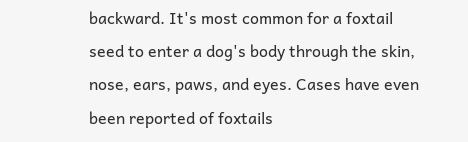backward. It's most common for a foxtail
seed to enter a dog's body through the skin,
nose, ears, paws, and eyes. Cases have even
been reported of foxtails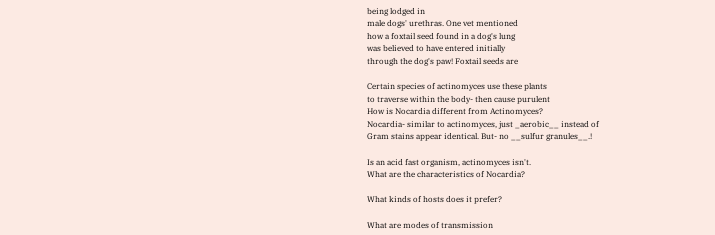being lodged in
male dogs' urethras. One vet mentioned
how a foxtail seed found in a dog's lung
was believed to have entered initially
through the dog's paw! Foxtail seeds are

Certain species of actinomyces use these plants
to traverse within the body- then cause purulent
How is Nocardia different from Actinomyces?
Nocardia- similar to actinomyces, just _aerobic__ instead of
Gram stains appear identical. But- no __sulfur granules__.!

Is an acid fast organism, actinomyces isn't.
What are the characteristics of Nocardia?

What kinds of hosts does it prefer?

What are modes of transmission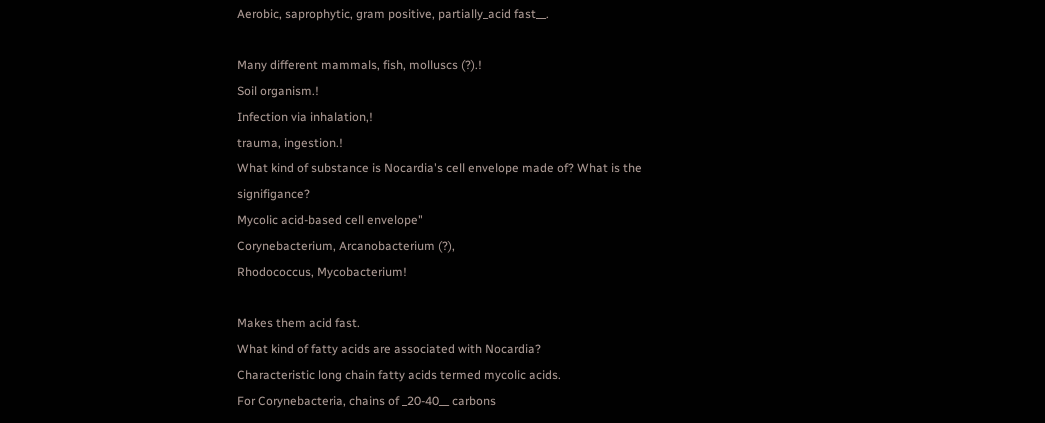Aerobic, saprophytic, gram positive, partially_acid fast__.

Many different mammals, fish, molluscs (?).!
Soil organism.!
Infection via inhalation,!
trauma, ingestion.!
What kind of substance is Nocardia's cell envelope made of? What is the signifigance?
Mycolic acid-based cell envelope"
Corynebacterium, Arcanobacterium (?),
Rhodococcus, Mycobacterium!

Makes them acid fast.
What kind of fatty acids are associated with Nocardia?
Characteristic long chain fatty acids termed mycolic acids.
For Corynebacteria, chains of _20-40__ carbons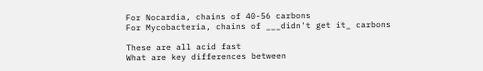For Nocardia, chains of 40-56 carbons
For Mycobacteria, chains of ___didn't get it_ carbons

These are all acid fast
What are key differences between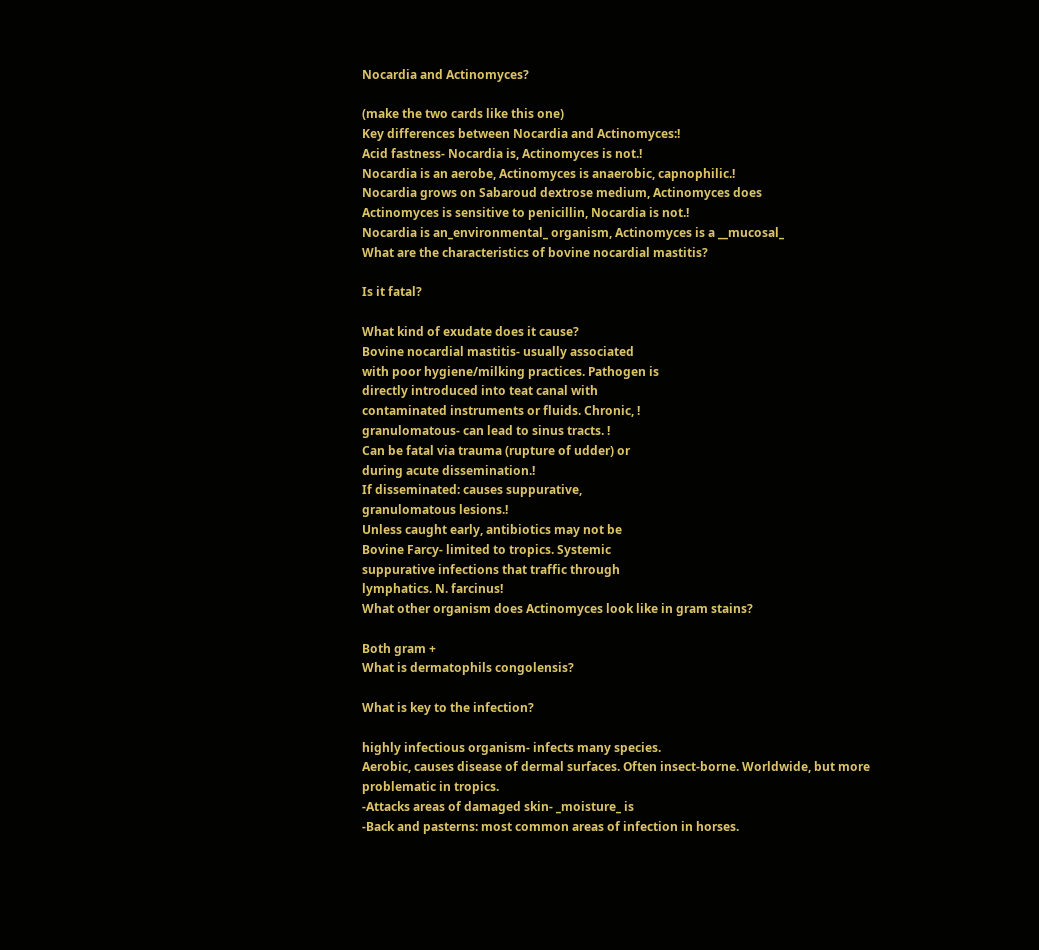Nocardia and Actinomyces?

(make the two cards like this one)
Key differences between Nocardia and Actinomyces:!
Acid fastness- Nocardia is, Actinomyces is not.!
Nocardia is an aerobe, Actinomyces is anaerobic, capnophilic.!
Nocardia grows on Sabaroud dextrose medium, Actinomyces does
Actinomyces is sensitive to penicillin, Nocardia is not.!
Nocardia is an_environmental_ organism, Actinomyces is a __mucosal_
What are the characteristics of bovine nocardial mastitis?

Is it fatal?

What kind of exudate does it cause?
Bovine nocardial mastitis- usually associated
with poor hygiene/milking practices. Pathogen is
directly introduced into teat canal with
contaminated instruments or fluids. Chronic, !
granulomatous- can lead to sinus tracts. !
Can be fatal via trauma (rupture of udder) or
during acute dissemination.!
If disseminated: causes suppurative,
granulomatous lesions.!
Unless caught early, antibiotics may not be
Bovine Farcy- limited to tropics. Systemic
suppurative infections that traffic through
lymphatics. N. farcinus!
What other organism does Actinomyces look like in gram stains?

Both gram +
What is dermatophils congolensis?

What is key to the infection?

highly infectious organism- infects many species.
Aerobic, causes disease of dermal surfaces. Often insect-borne. Worldwide, but more problematic in tropics.
-Attacks areas of damaged skin- _moisture_ is
-Back and pasterns: most common areas of infection in horses.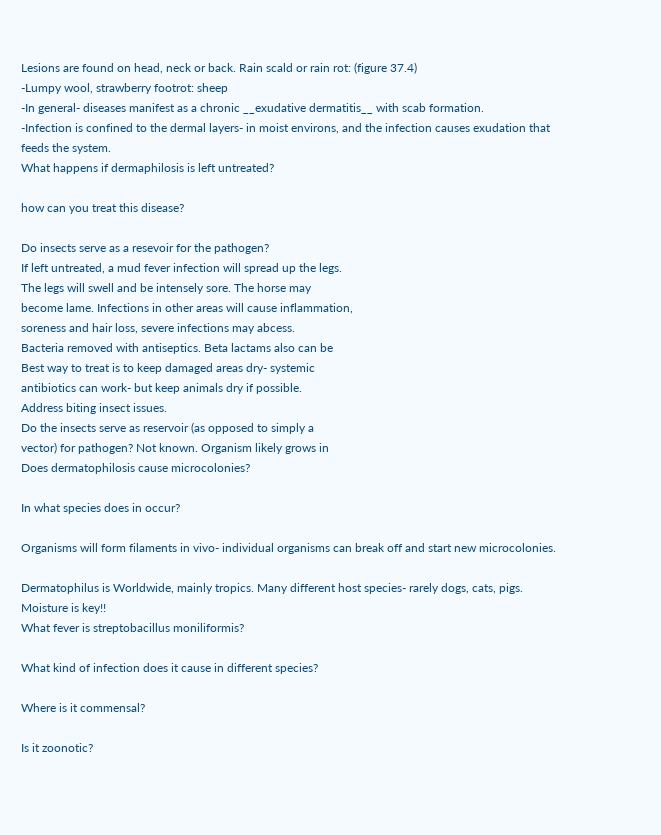Lesions are found on head, neck or back. Rain scald or rain rot: (figure 37.4)
-Lumpy wool, strawberry footrot: sheep
-In general- diseases manifest as a chronic __exudative dermatitis__ with scab formation.
-Infection is confined to the dermal layers- in moist environs, and the infection causes exudation that feeds the system.
What happens if dermaphilosis is left untreated?

how can you treat this disease?

Do insects serve as a resevoir for the pathogen?
If left untreated, a mud fever infection will spread up the legs.
The legs will swell and be intensely sore. The horse may
become lame. Infections in other areas will cause inflammation,
soreness and hair loss, severe infections may abcess.
Bacteria removed with antiseptics. Beta lactams also can be
Best way to treat is to keep damaged areas dry- systemic
antibiotics can work- but keep animals dry if possible.
Address biting insect issues.
Do the insects serve as reservoir (as opposed to simply a
vector) for pathogen? Not known. Organism likely grows in
Does dermatophilosis cause microcolonies?

In what species does in occur?

Organisms will form filaments in vivo- individual organisms can break off and start new microcolonies.

Dermatophilus is Worldwide, mainly tropics. Many different host species- rarely dogs, cats, pigs. Moisture is key!!
What fever is streptobacillus moniliformis?

What kind of infection does it cause in different species?

Where is it commensal?

Is it zoonotic?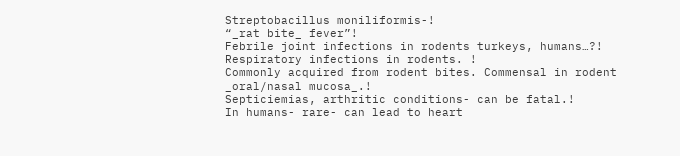Streptobacillus moniliformis-!
“_rat bite_ fever”!
Febrile joint infections in rodents turkeys, humans…?!
Respiratory infections in rodents. !
Commonly acquired from rodent bites. Commensal in rodent
_oral/nasal mucosa_.!
Septiciemias, arthritic conditions- can be fatal.!
In humans- rare- can lead to heart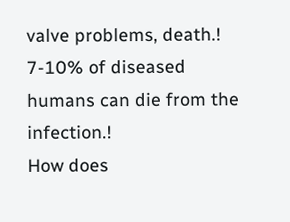valve problems, death.!
7-10% of diseased humans can die from the infection.!
How does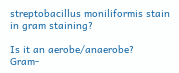streptobacillus moniliformis stain in gram staining?

Is it an aerobe/anaerobe?
Gram-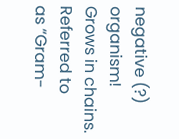negative (?) organism!
Grows in chains. Referred to
as “Gram-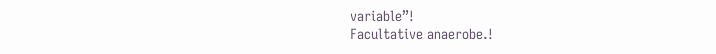variable”!
Facultative anaerobe.!